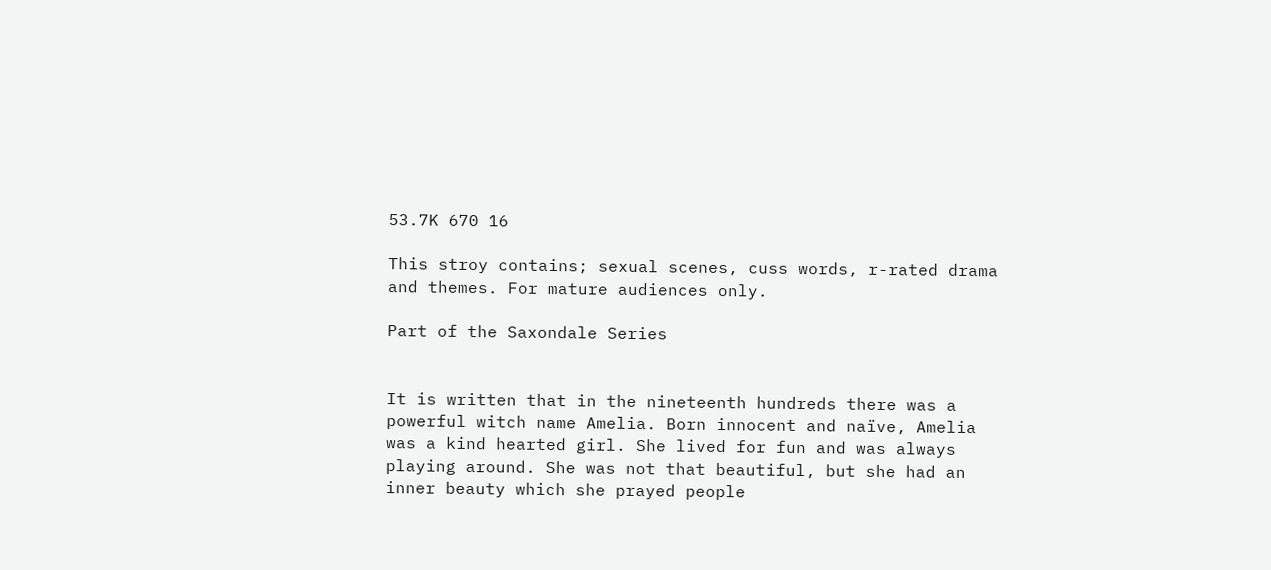53.7K 670 16

This stroy contains; sexual scenes, cuss words, r-rated drama and themes. For mature audiences only.

Part of the Saxondale Series


It is written that in the nineteenth hundreds there was a powerful witch name Amelia. Born innocent and naïve, Amelia was a kind hearted girl. She lived for fun and was always playing around. She was not that beautiful, but she had an inner beauty which she prayed people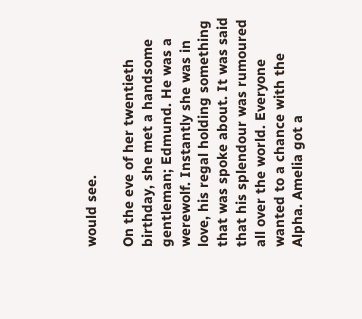would see.

On the eve of her twentieth birthday, she met a handsome gentleman; Edmund. He was a werewolf. Instantly she was in love, his regal holding something that was spoke about. It was said that his splendour was rumoured all over the world. Everyone wanted to a chance with the Alpha. Amelia got a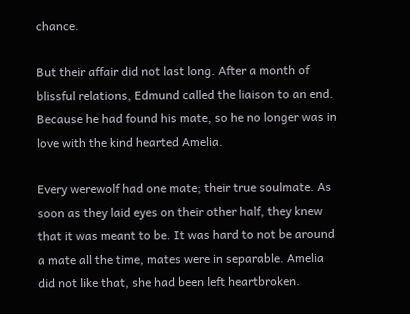chance.

But their affair did not last long. After a month of blissful relations, Edmund called the liaison to an end. Because he had found his mate, so he no longer was in love with the kind hearted Amelia.

Every werewolf had one mate; their true soulmate. As soon as they laid eyes on their other half, they knew that it was meant to be. It was hard to not be around a mate all the time, mates were in separable. Amelia did not like that, she had been left heartbroken.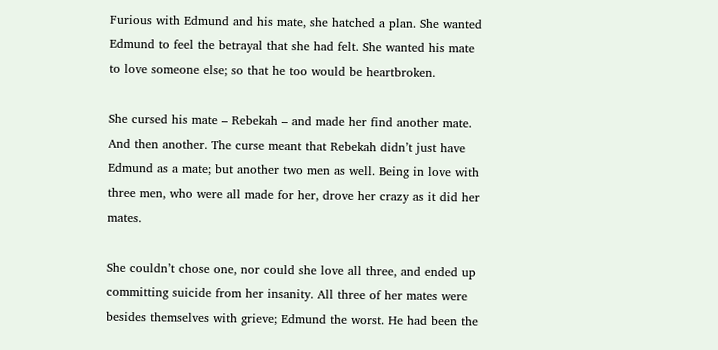Furious with Edmund and his mate, she hatched a plan. She wanted Edmund to feel the betrayal that she had felt. She wanted his mate to love someone else; so that he too would be heartbroken.

She cursed his mate – Rebekah – and made her find another mate. And then another. The curse meant that Rebekah didn’t just have Edmund as a mate; but another two men as well. Being in love with three men, who were all made for her, drove her crazy as it did her mates.

She couldn’t chose one, nor could she love all three, and ended up committing suicide from her insanity. All three of her mates were besides themselves with grieve; Edmund the worst. He had been the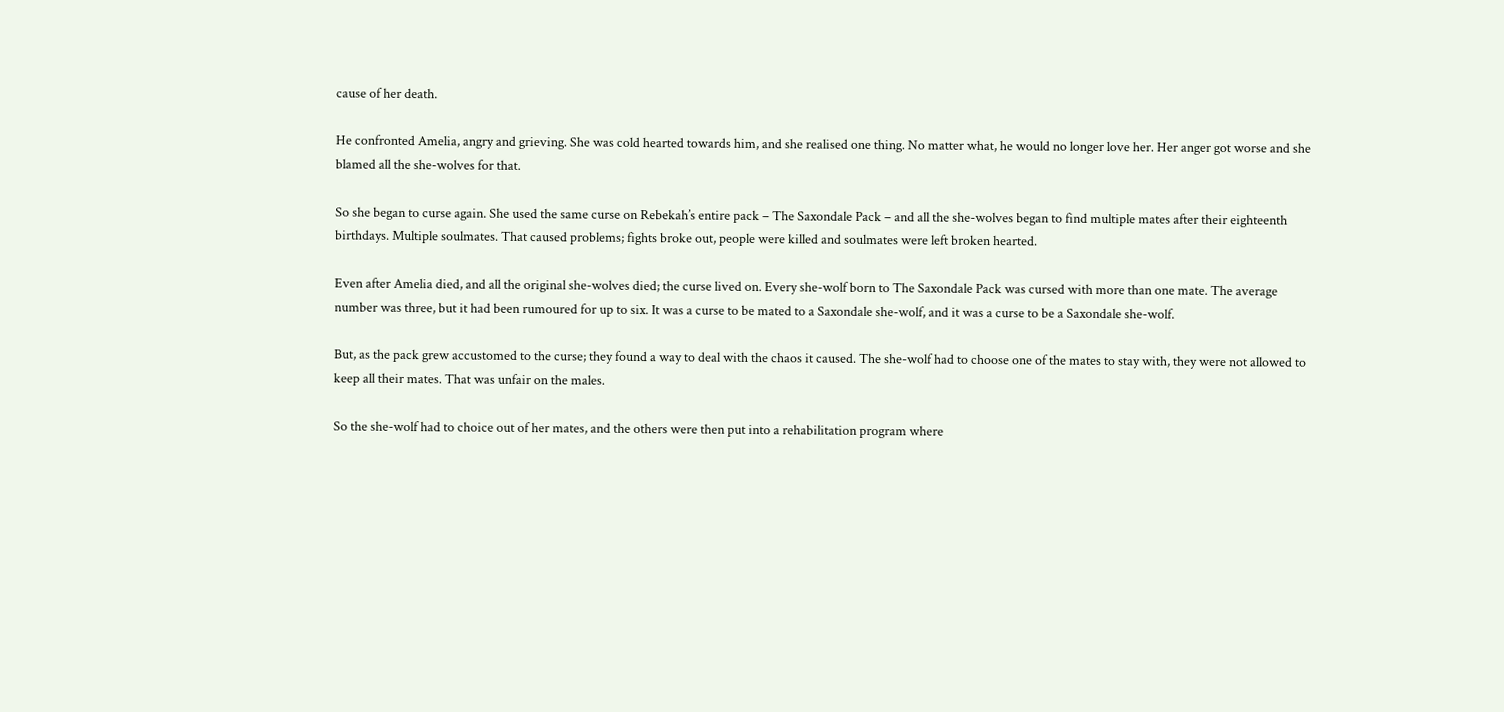cause of her death.

He confronted Amelia, angry and grieving. She was cold hearted towards him, and she realised one thing. No matter what, he would no longer love her. Her anger got worse and she blamed all the she-wolves for that.

So she began to curse again. She used the same curse on Rebekah’s entire pack – The Saxondale Pack – and all the she-wolves began to find multiple mates after their eighteenth birthdays. Multiple soulmates. That caused problems; fights broke out, people were killed and soulmates were left broken hearted.

Even after Amelia died, and all the original she-wolves died; the curse lived on. Every she-wolf born to The Saxondale Pack was cursed with more than one mate. The average number was three, but it had been rumoured for up to six. It was a curse to be mated to a Saxondale she-wolf, and it was a curse to be a Saxondale she-wolf.

But, as the pack grew accustomed to the curse; they found a way to deal with the chaos it caused. The she-wolf had to choose one of the mates to stay with, they were not allowed to keep all their mates. That was unfair on the males.

So the she-wolf had to choice out of her mates, and the others were then put into a rehabilitation program where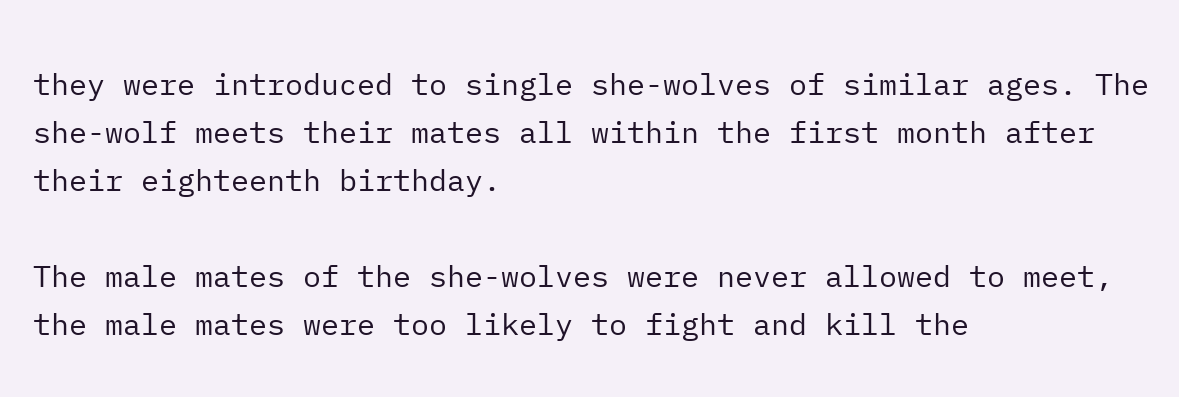they were introduced to single she-wolves of similar ages. The she-wolf meets their mates all within the first month after their eighteenth birthday.

The male mates of the she-wolves were never allowed to meet, the male mates were too likely to fight and kill the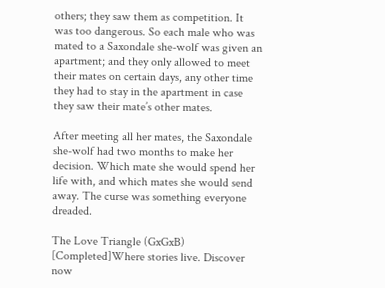others; they saw them as competition. It was too dangerous. So each male who was mated to a Saxondale she-wolf was given an apartment; and they only allowed to meet their mates on certain days, any other time they had to stay in the apartment in case they saw their mate’s other mates.

After meeting all her mates, the Saxondale she-wolf had two months to make her decision. Which mate she would spend her life with, and which mates she would send away. The curse was something everyone dreaded.

The Love Triangle (GxGxB) [Completed]Where stories live. Discover now